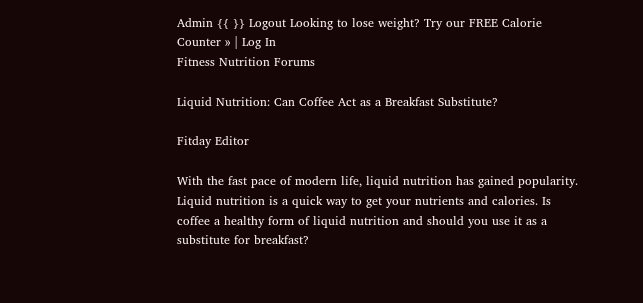Admin {{ }} Logout Looking to lose weight? Try our FREE Calorie Counter » | Log In
Fitness Nutrition Forums

Liquid Nutrition: Can Coffee Act as a Breakfast Substitute?

Fitday Editor

With the fast pace of modern life, liquid nutrition has gained popularity. Liquid nutrition is a quick way to get your nutrients and calories. Is coffee a healthy form of liquid nutrition and should you use it as a substitute for breakfast?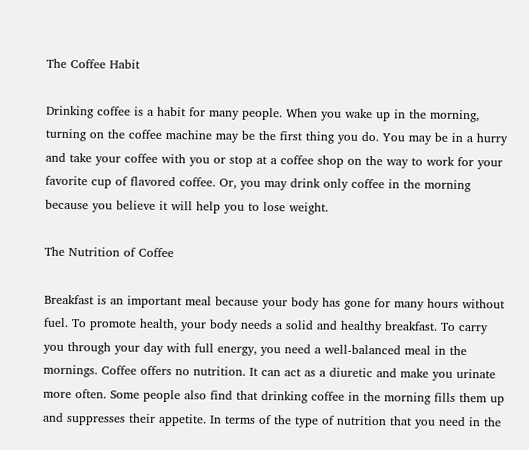The Coffee Habit

Drinking coffee is a habit for many people. When you wake up in the morning, turning on the coffee machine may be the first thing you do. You may be in a hurry and take your coffee with you or stop at a coffee shop on the way to work for your favorite cup of flavored coffee. Or, you may drink only coffee in the morning because you believe it will help you to lose weight.

The Nutrition of Coffee

Breakfast is an important meal because your body has gone for many hours without fuel. To promote health, your body needs a solid and healthy breakfast. To carry you through your day with full energy, you need a well-balanced meal in the mornings. Coffee offers no nutrition. It can act as a diuretic and make you urinate more often. Some people also find that drinking coffee in the morning fills them up and suppresses their appetite. In terms of the type of nutrition that you need in the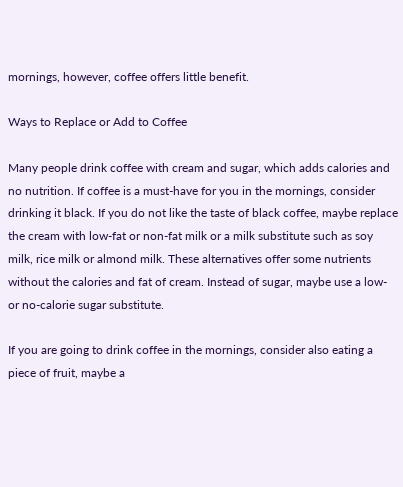mornings, however, coffee offers little benefit.

Ways to Replace or Add to Coffee

Many people drink coffee with cream and sugar, which adds calories and no nutrition. If coffee is a must-have for you in the mornings, consider drinking it black. If you do not like the taste of black coffee, maybe replace the cream with low-fat or non-fat milk or a milk substitute such as soy milk, rice milk or almond milk. These alternatives offer some nutrients without the calories and fat of cream. Instead of sugar, maybe use a low- or no-calorie sugar substitute.

If you are going to drink coffee in the mornings, consider also eating a piece of fruit, maybe a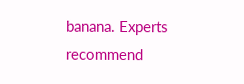banana. Experts recommend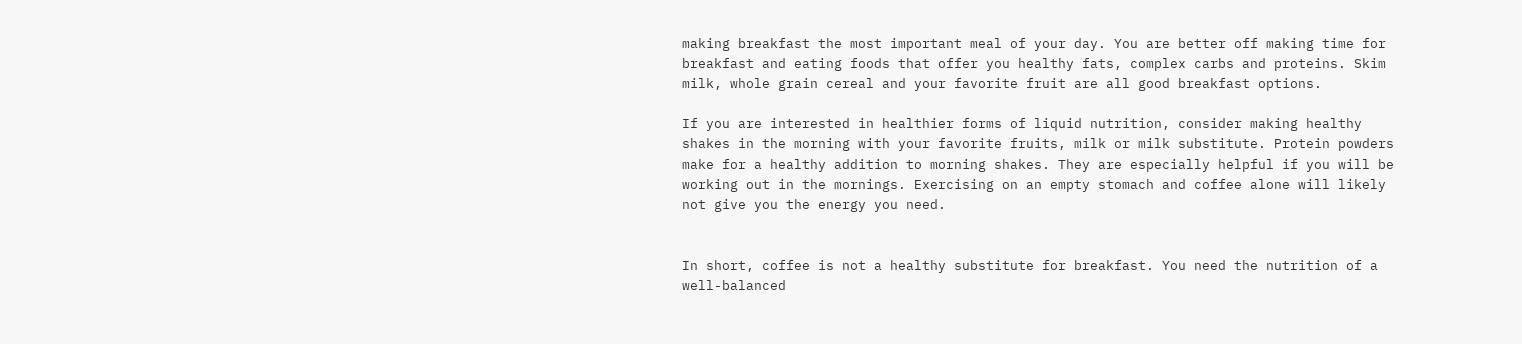making breakfast the most important meal of your day. You are better off making time for breakfast and eating foods that offer you healthy fats, complex carbs and proteins. Skim milk, whole grain cereal and your favorite fruit are all good breakfast options.

If you are interested in healthier forms of liquid nutrition, consider making healthy shakes in the morning with your favorite fruits, milk or milk substitute. Protein powders make for a healthy addition to morning shakes. They are especially helpful if you will be working out in the mornings. Exercising on an empty stomach and coffee alone will likely not give you the energy you need.


In short, coffee is not a healthy substitute for breakfast. You need the nutrition of a well-balanced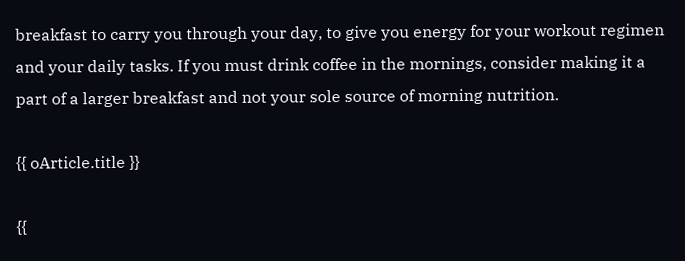breakfast to carry you through your day, to give you energy for your workout regimen and your daily tasks. If you must drink coffee in the mornings, consider making it a part of a larger breakfast and not your sole source of morning nutrition.

{{ oArticle.title }}

{{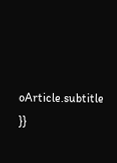oArticle.subtitle }}